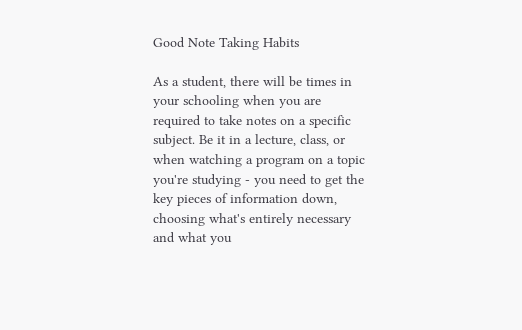Good Note Taking Habits

As a student, there will be times in your schooling when you are required to take notes on a specific subject. Be it in a lecture, class, or when watching a program on a topic you're studying - you need to get the key pieces of information down, choosing what's entirely necessary and what you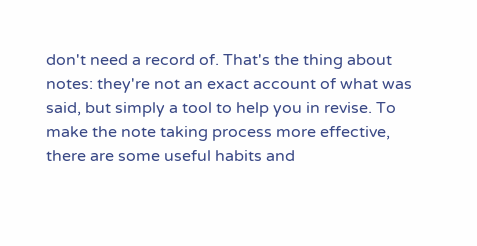don't need a record of. That's the thing about notes: they're not an exact account of what was said, but simply a tool to help you in revise. To make the note taking process more effective, there are some useful habits and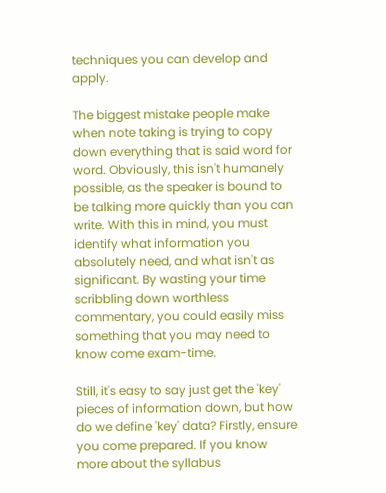techniques you can develop and apply.

The biggest mistake people make when note taking is trying to copy down everything that is said word for word. Obviously, this isn't humanely possible, as the speaker is bound to be talking more quickly than you can write. With this in mind, you must identify what information you absolutely need, and what isn't as significant. By wasting your time scribbling down worthless commentary, you could easily miss something that you may need to know come exam-time.

Still, it's easy to say just get the 'key' pieces of information down, but how do we define 'key' data? Firstly, ensure you come prepared. If you know more about the syllabus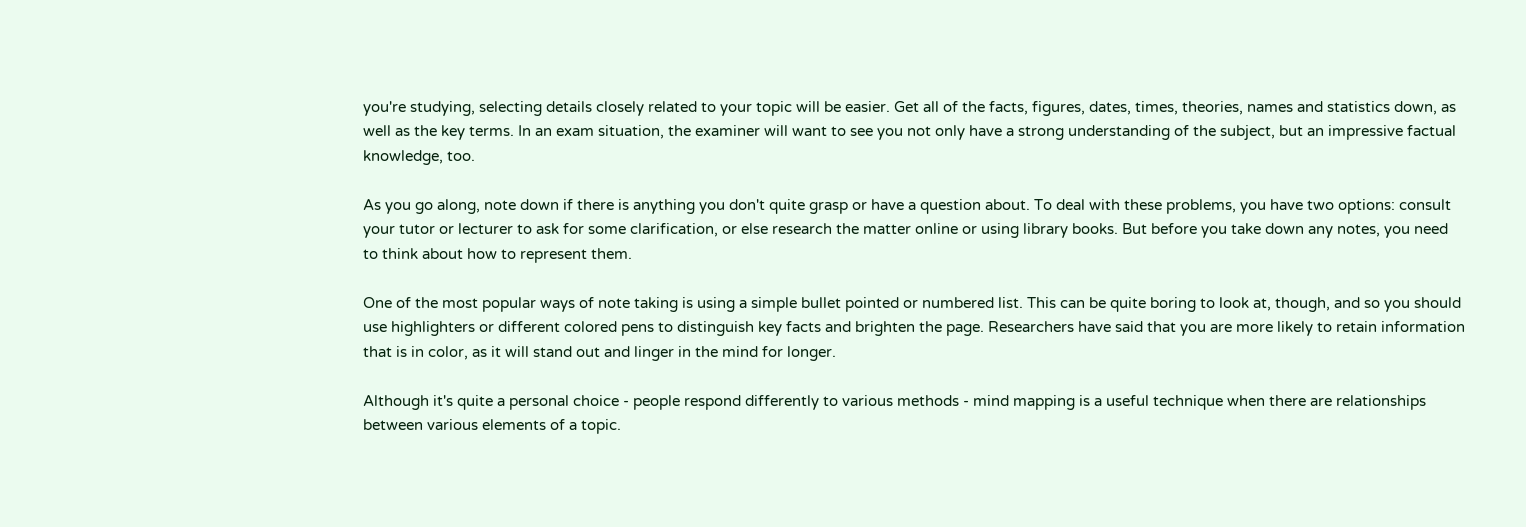you're studying, selecting details closely related to your topic will be easier. Get all of the facts, figures, dates, times, theories, names and statistics down, as well as the key terms. In an exam situation, the examiner will want to see you not only have a strong understanding of the subject, but an impressive factual knowledge, too.

As you go along, note down if there is anything you don't quite grasp or have a question about. To deal with these problems, you have two options: consult your tutor or lecturer to ask for some clarification, or else research the matter online or using library books. But before you take down any notes, you need to think about how to represent them.

One of the most popular ways of note taking is using a simple bullet pointed or numbered list. This can be quite boring to look at, though, and so you should use highlighters or different colored pens to distinguish key facts and brighten the page. Researchers have said that you are more likely to retain information that is in color, as it will stand out and linger in the mind for longer.

Although it's quite a personal choice - people respond differently to various methods - mind mapping is a useful technique when there are relationships between various elements of a topic.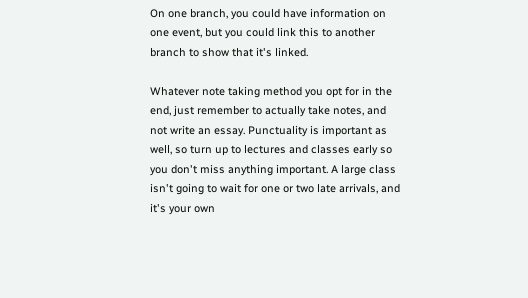On one branch, you could have information on one event, but you could link this to another branch to show that it's linked.

Whatever note taking method you opt for in the end, just remember to actually take notes, and not write an essay. Punctuality is important as well, so turn up to lectures and classes early so you don't miss anything important. A large class isn't going to wait for one or two late arrivals, and it's your own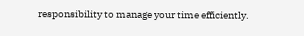responsibility to manage your time efficiently.